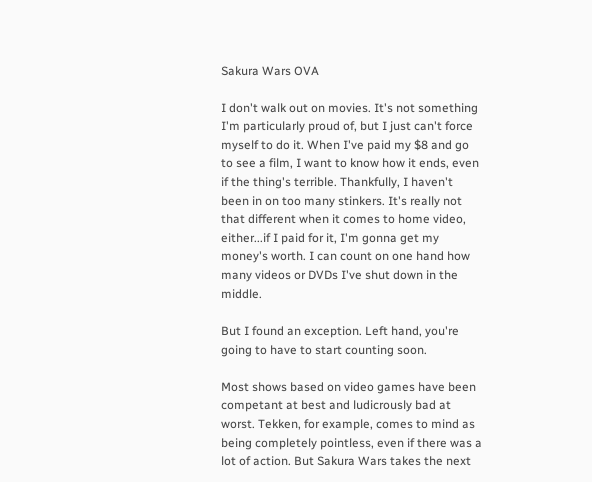Sakura Wars OVA

I don't walk out on movies. It's not something I'm particularly proud of, but I just can't force myself to do it. When I've paid my $8 and go to see a film, I want to know how it ends, even if the thing's terrible. Thankfully, I haven't been in on too many stinkers. It's really not that different when it comes to home video, either...if I paid for it, I'm gonna get my money's worth. I can count on one hand how many videos or DVDs I've shut down in the middle.

But I found an exception. Left hand, you're going to have to start counting soon.

Most shows based on video games have been competant at best and ludicrously bad at worst. Tekken, for example, comes to mind as being completely pointless, even if there was a lot of action. But Sakura Wars takes the next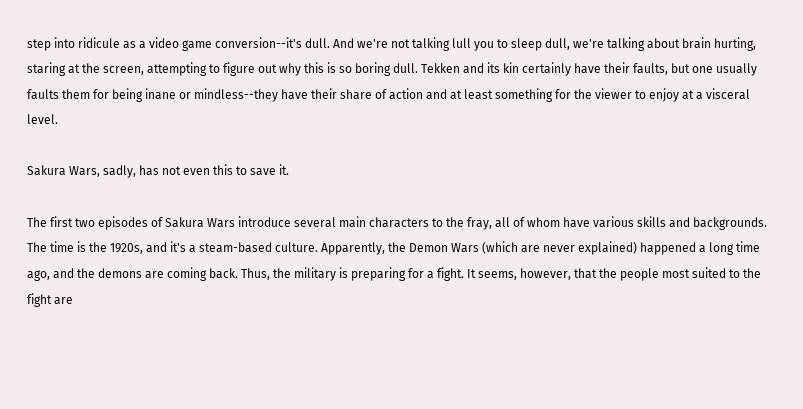step into ridicule as a video game conversion--it's dull. And we're not talking lull you to sleep dull, we're talking about brain hurting, staring at the screen, attempting to figure out why this is so boring dull. Tekken and its kin certainly have their faults, but one usually faults them for being inane or mindless--they have their share of action and at least something for the viewer to enjoy at a visceral level.

Sakura Wars, sadly, has not even this to save it.

The first two episodes of Sakura Wars introduce several main characters to the fray, all of whom have various skills and backgrounds. The time is the 1920s, and it's a steam-based culture. Apparently, the Demon Wars (which are never explained) happened a long time ago, and the demons are coming back. Thus, the military is preparing for a fight. It seems, however, that the people most suited to the fight are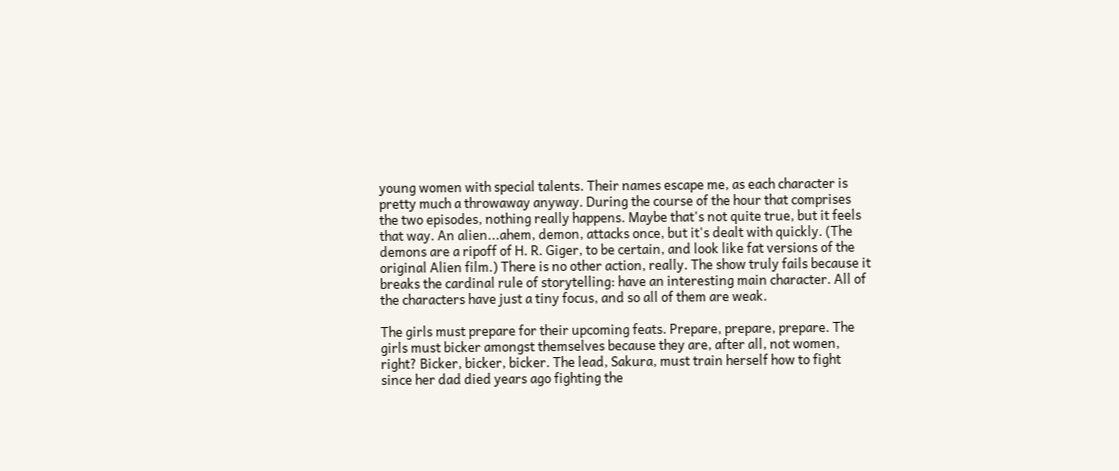young women with special talents. Their names escape me, as each character is pretty much a throwaway anyway. During the course of the hour that comprises the two episodes, nothing really happens. Maybe that's not quite true, but it feels that way. An alien...ahem, demon, attacks once, but it's dealt with quickly. (The demons are a ripoff of H. R. Giger, to be certain, and look like fat versions of the original Alien film.) There is no other action, really. The show truly fails because it breaks the cardinal rule of storytelling: have an interesting main character. All of the characters have just a tiny focus, and so all of them are weak.

The girls must prepare for their upcoming feats. Prepare, prepare, prepare. The girls must bicker amongst themselves because they are, after all, not women, right? Bicker, bicker, bicker. The lead, Sakura, must train herself how to fight since her dad died years ago fighting the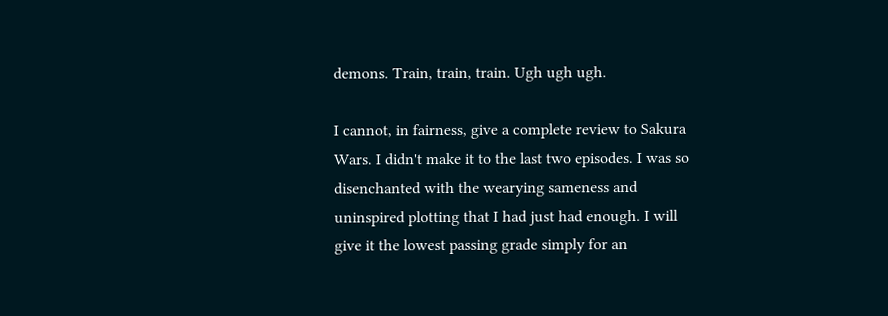demons. Train, train, train. Ugh ugh ugh.

I cannot, in fairness, give a complete review to Sakura Wars. I didn't make it to the last two episodes. I was so disenchanted with the wearying sameness and uninspired plotting that I had just had enough. I will give it the lowest passing grade simply for an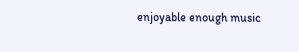enjoyable enough music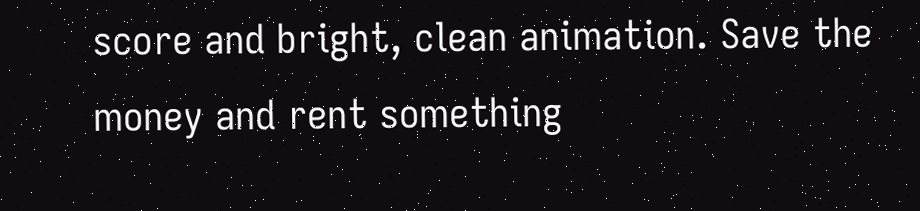score and bright, clean animation. Save the money and rent something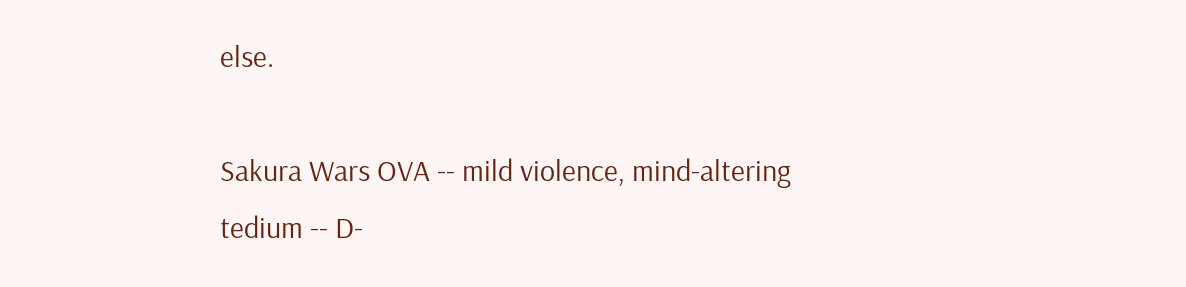else.

Sakura Wars OVA -- mild violence, mind-altering tedium -- D-